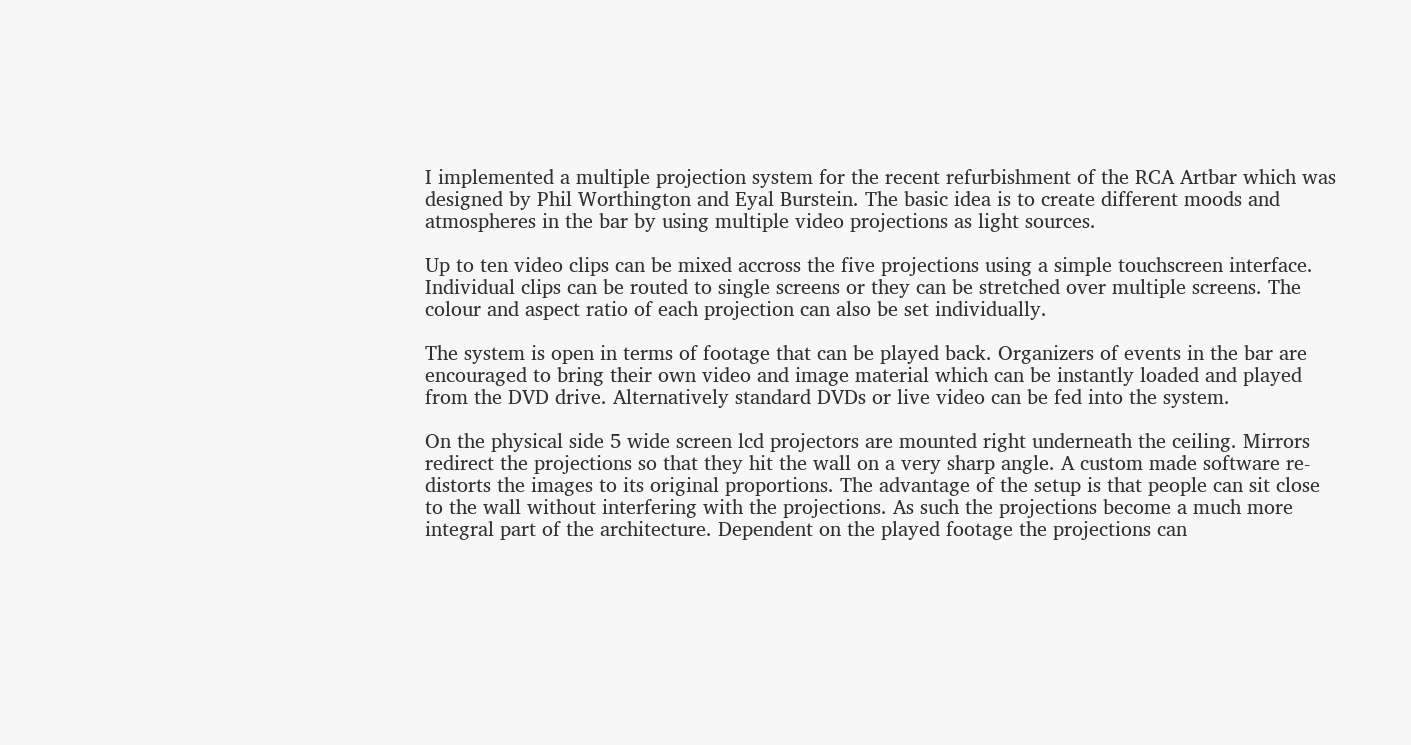I implemented a multiple projection system for the recent refurbishment of the RCA Artbar which was designed by Phil Worthington and Eyal Burstein. The basic idea is to create different moods and atmospheres in the bar by using multiple video projections as light sources.

Up to ten video clips can be mixed accross the five projections using a simple touchscreen interface. Individual clips can be routed to single screens or they can be stretched over multiple screens. The colour and aspect ratio of each projection can also be set individually.

The system is open in terms of footage that can be played back. Organizers of events in the bar are encouraged to bring their own video and image material which can be instantly loaded and played from the DVD drive. Alternatively standard DVDs or live video can be fed into the system.

On the physical side 5 wide screen lcd projectors are mounted right underneath the ceiling. Mirrors redirect the projections so that they hit the wall on a very sharp angle. A custom made software re-distorts the images to its original proportions. The advantage of the setup is that people can sit close to the wall without interfering with the projections. As such the projections become a much more integral part of the architecture. Dependent on the played footage the projections can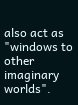also act as "windows to other imaginary worlds".